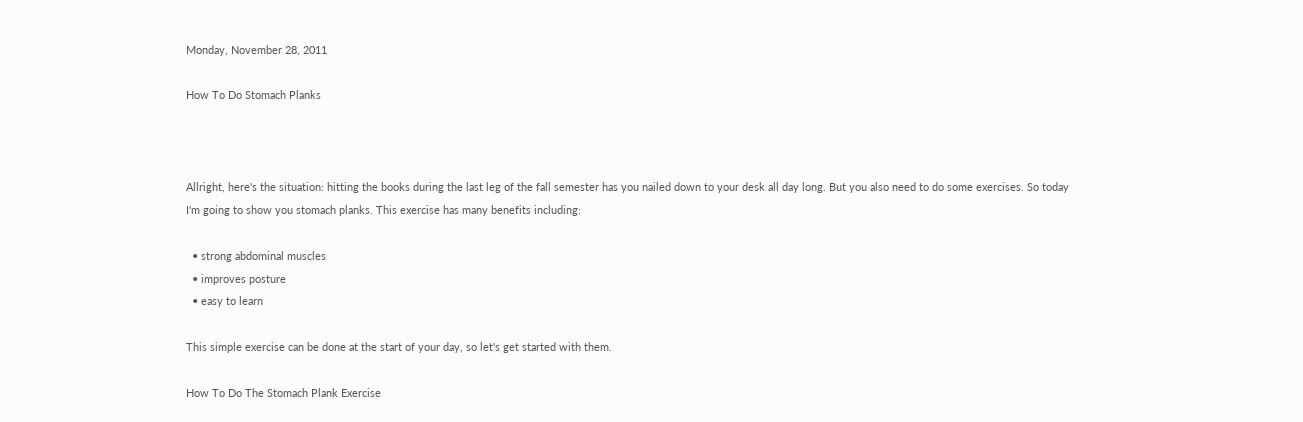Monday, November 28, 2011

How To Do Stomach Planks



Allright, here's the situation: hitting the books during the last leg of the fall semester has you nailed down to your desk all day long. But you also need to do some exercises. So today I'm going to show you stomach planks. This exercise has many benefits including:

  • strong abdominal muscles
  • improves posture
  • easy to learn

This simple exercise can be done at the start of your day, so let's get started with them.

How To Do The Stomach Plank Exercise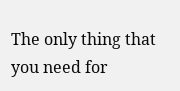The only thing that you need for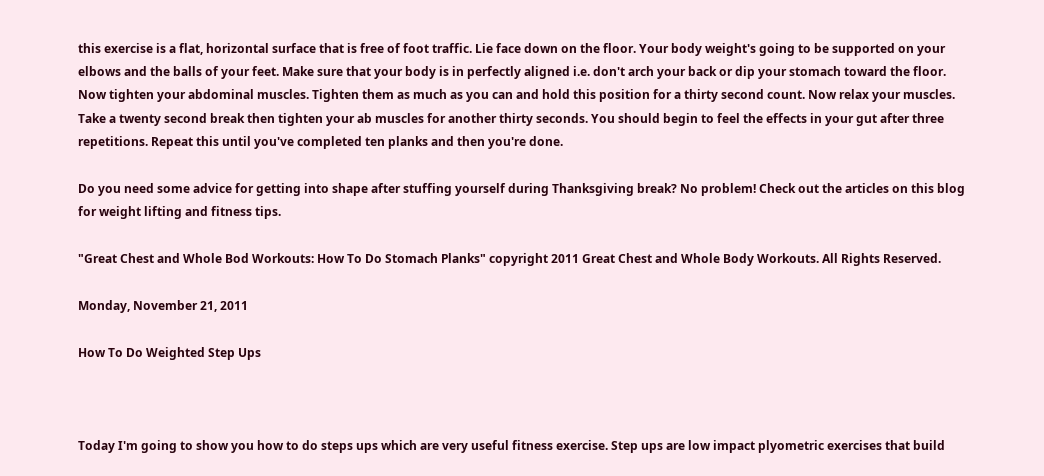this exercise is a flat, horizontal surface that is free of foot traffic. Lie face down on the floor. Your body weight's going to be supported on your elbows and the balls of your feet. Make sure that your body is in perfectly aligned i.e. don't arch your back or dip your stomach toward the floor. Now tighten your abdominal muscles. Tighten them as much as you can and hold this position for a thirty second count. Now relax your muscles. Take a twenty second break then tighten your ab muscles for another thirty seconds. You should begin to feel the effects in your gut after three repetitions. Repeat this until you've completed ten planks and then you're done.

Do you need some advice for getting into shape after stuffing yourself during Thanksgiving break? No problem! Check out the articles on this blog for weight lifting and fitness tips.

"Great Chest and Whole Bod Workouts: How To Do Stomach Planks" copyright 2011 Great Chest and Whole Body Workouts. All Rights Reserved.

Monday, November 21, 2011

How To Do Weighted Step Ups



Today I'm going to show you how to do steps ups which are very useful fitness exercise. Step ups are low impact plyometric exercises that build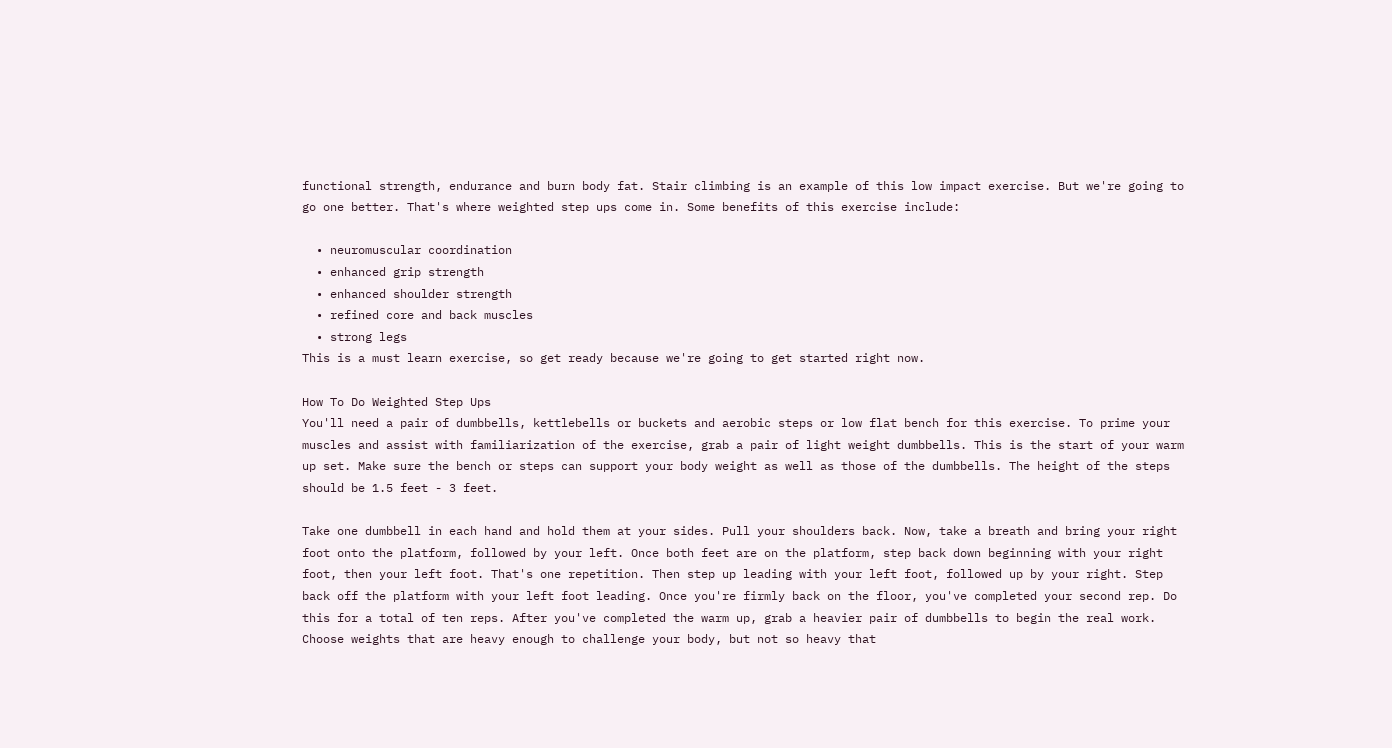functional strength, endurance and burn body fat. Stair climbing is an example of this low impact exercise. But we're going to go one better. That's where weighted step ups come in. Some benefits of this exercise include:

  • neuromuscular coordination
  • enhanced grip strength
  • enhanced shoulder strength
  • refined core and back muscles
  • strong legs
This is a must learn exercise, so get ready because we're going to get started right now.

How To Do Weighted Step Ups
You'll need a pair of dumbbells, kettlebells or buckets and aerobic steps or low flat bench for this exercise. To prime your muscles and assist with familiarization of the exercise, grab a pair of light weight dumbbells. This is the start of your warm up set. Make sure the bench or steps can support your body weight as well as those of the dumbbells. The height of the steps should be 1.5 feet - 3 feet.

Take one dumbbell in each hand and hold them at your sides. Pull your shoulders back. Now, take a breath and bring your right foot onto the platform, followed by your left. Once both feet are on the platform, step back down beginning with your right foot, then your left foot. That's one repetition. Then step up leading with your left foot, followed up by your right. Step back off the platform with your left foot leading. Once you're firmly back on the floor, you've completed your second rep. Do this for a total of ten reps. After you've completed the warm up, grab a heavier pair of dumbbells to begin the real work.
Choose weights that are heavy enough to challenge your body, but not so heavy that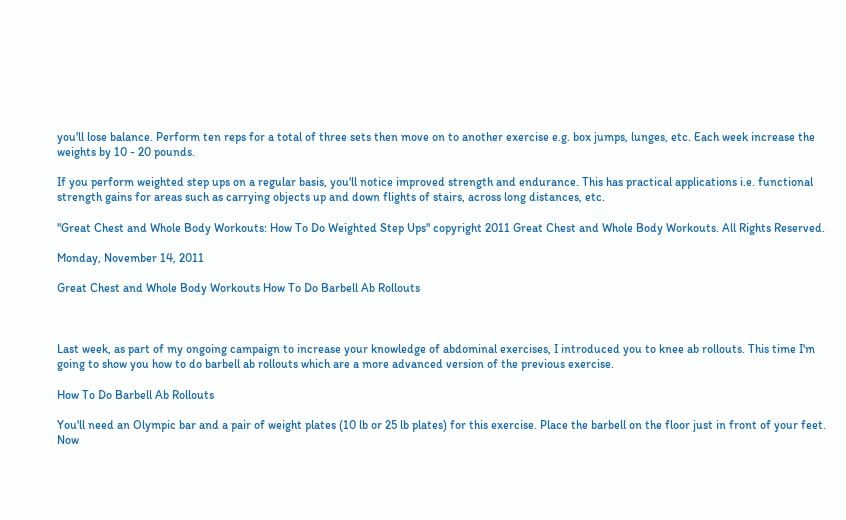you'll lose balance. Perform ten reps for a total of three sets then move on to another exercise e.g. box jumps, lunges, etc. Each week increase the weights by 10 - 20 pounds.

If you perform weighted step ups on a regular basis, you'll notice improved strength and endurance. This has practical applications i.e. functional strength gains for areas such as carrying objects up and down flights of stairs, across long distances, etc.

"Great Chest and Whole Body Workouts: How To Do Weighted Step Ups" copyright 2011 Great Chest and Whole Body Workouts. All Rights Reserved.

Monday, November 14, 2011

Great Chest and Whole Body Workouts How To Do Barbell Ab Rollouts



Last week, as part of my ongoing campaign to increase your knowledge of abdominal exercises, I introduced you to knee ab rollouts. This time I'm going to show you how to do barbell ab rollouts which are a more advanced version of the previous exercise.

How To Do Barbell Ab Rollouts

You'll need an Olympic bar and a pair of weight plates (10 lb or 25 lb plates) for this exercise. Place the barbell on the floor just in front of your feet. Now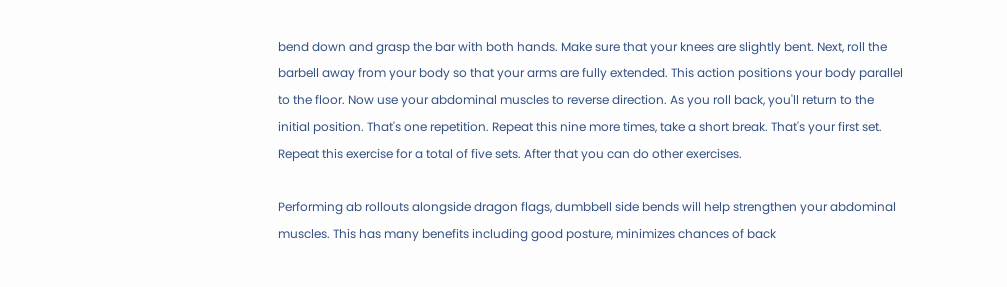bend down and grasp the bar with both hands. Make sure that your knees are slightly bent. Next, roll the barbell away from your body so that your arms are fully extended. This action positions your body parallel to the floor. Now use your abdominal muscles to reverse direction. As you roll back, you'll return to the initial position. That's one repetition. Repeat this nine more times, take a short break. That's your first set. Repeat this exercise for a total of five sets. After that you can do other exercises.

Performing ab rollouts alongside dragon flags, dumbbell side bends will help strengthen your abdominal muscles. This has many benefits including good posture, minimizes chances of back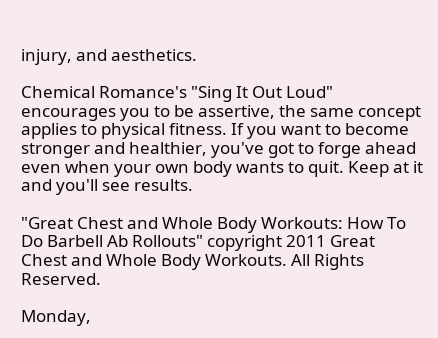injury, and aesthetics.

Chemical Romance's "Sing It Out Loud" encourages you to be assertive, the same concept applies to physical fitness. If you want to become stronger and healthier, you've got to forge ahead even when your own body wants to quit. Keep at it and you'll see results.

"Great Chest and Whole Body Workouts: How To Do Barbell Ab Rollouts" copyright 2011 Great Chest and Whole Body Workouts. All Rights Reserved.

Monday,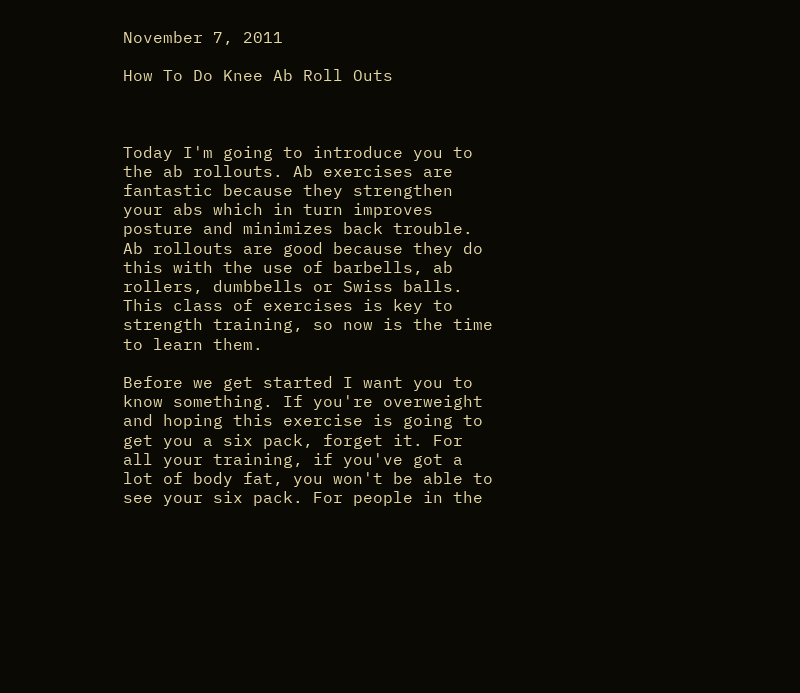November 7, 2011

How To Do Knee Ab Roll Outs



Today I'm going to introduce you to the ab rollouts. Ab exercises are fantastic because they strengthen your abs which in turn improves posture and minimizes back trouble. Ab rollouts are good because they do this with the use of barbells, ab rollers, dumbbells or Swiss balls. This class of exercises is key to strength training, so now is the time to learn them.

Before we get started I want you to know something. If you're overweight and hoping this exercise is going to get you a six pack, forget it. For all your training, if you've got a lot of body fat, you won't be able to see your six pack. For people in the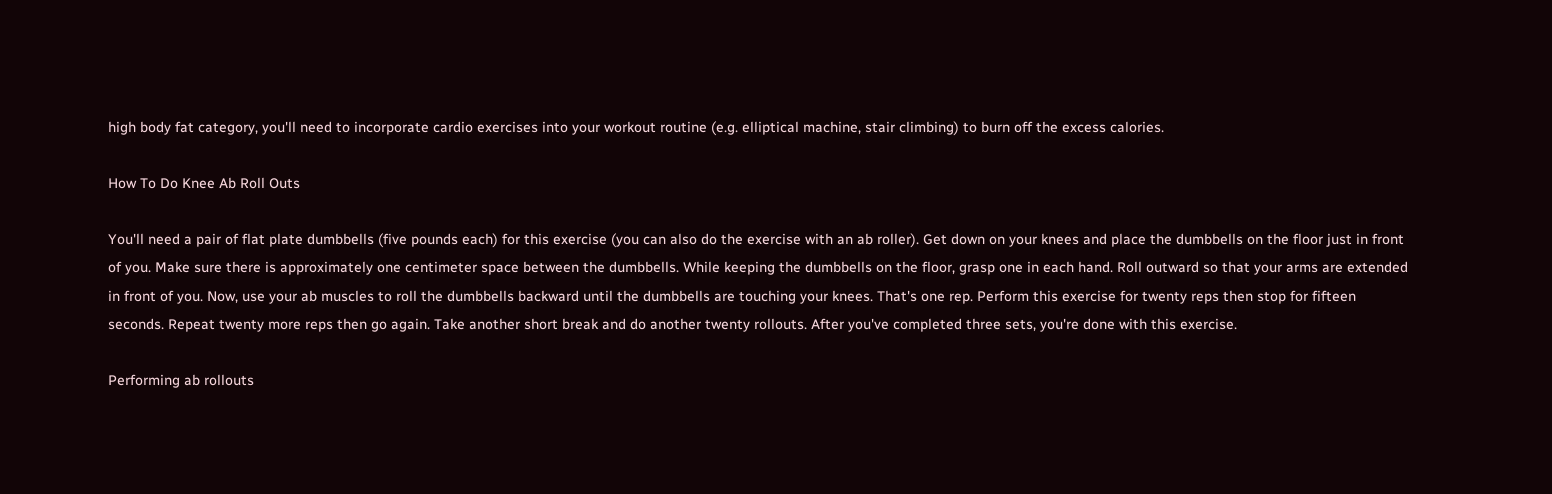high body fat category, you'll need to incorporate cardio exercises into your workout routine (e.g. elliptical machine, stair climbing) to burn off the excess calories.

How To Do Knee Ab Roll Outs

You'll need a pair of flat plate dumbbells (five pounds each) for this exercise (you can also do the exercise with an ab roller). Get down on your knees and place the dumbbells on the floor just in front of you. Make sure there is approximately one centimeter space between the dumbbells. While keeping the dumbbells on the floor, grasp one in each hand. Roll outward so that your arms are extended in front of you. Now, use your ab muscles to roll the dumbbells backward until the dumbbells are touching your knees. That's one rep. Perform this exercise for twenty reps then stop for fifteen seconds. Repeat twenty more reps then go again. Take another short break and do another twenty rollouts. After you've completed three sets, you're done with this exercise.

Performing ab rollouts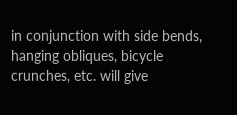in conjunction with side bends, hanging obliques, bicycle crunches, etc. will give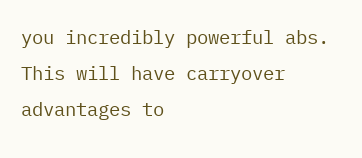you incredibly powerful abs. This will have carryover advantages to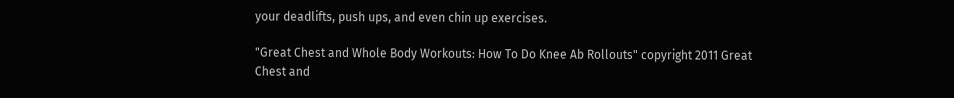your deadlifts, push ups, and even chin up exercises.

"Great Chest and Whole Body Workouts: How To Do Knee Ab Rollouts" copyright 2011 Great Chest and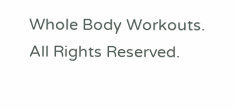Whole Body Workouts. All Rights Reserved.